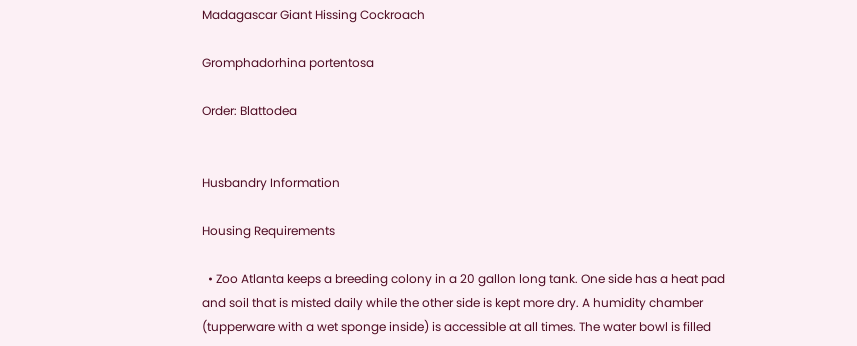Madagascar Giant Hissing Cockroach

Gromphadorhina portentosa

Order: Blattodea


Husbandry Information

Housing Requirements

  • Zoo Atlanta keeps a breeding colony in a 20 gallon long tank. One side has a heat pad and soil that is misted daily while the other side is kept more dry. A humidity chamber (tupperware with a wet sponge inside) is accessible at all times. The water bowl is filled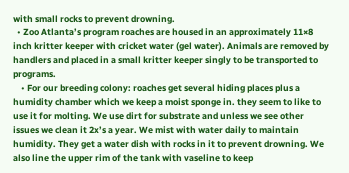with small rocks to prevent drowning.
  • Zoo Atlanta’s program roaches are housed in an approximately 11×8 inch kritter keeper with cricket water (gel water). Animals are removed by handlers and placed in a small kritter keeper singly to be transported to programs.
    • For our breeding colony: roaches get several hiding places plus a humidity chamber which we keep a moist sponge in. they seem to like to use it for molting. We use dirt for substrate and unless we see other issues we clean it 2x’s a year. We mist with water daily to maintain humidity. They get a water dish with rocks in it to prevent drowning. We also line the upper rim of the tank with vaseline to keep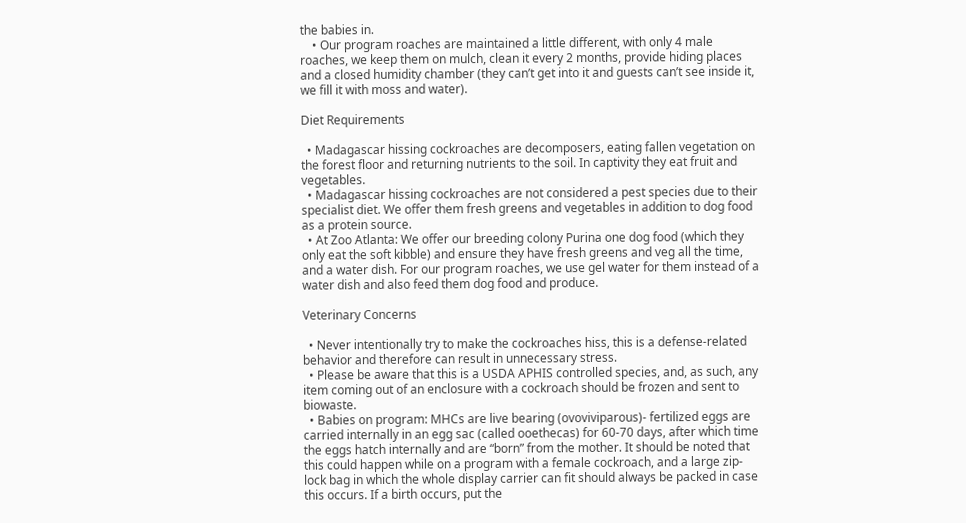the babies in.
    • Our program roaches are maintained a little different, with only 4 male roaches, we keep them on mulch, clean it every 2 months, provide hiding places and a closed humidity chamber (they can’t get into it and guests can’t see inside it, we fill it with moss and water).

Diet Requirements

  • Madagascar hissing cockroaches are decomposers, eating fallen vegetation on the forest floor and returning nutrients to the soil. In captivity they eat fruit and vegetables.
  • Madagascar hissing cockroaches are not considered a pest species due to their specialist diet. We offer them fresh greens and vegetables in addition to dog food as a protein source.
  • At Zoo Atlanta: We offer our breeding colony Purina one dog food (which they only eat the soft kibble) and ensure they have fresh greens and veg all the time, and a water dish. For our program roaches, we use gel water for them instead of a water dish and also feed them dog food and produce.

Veterinary Concerns

  • Never intentionally try to make the cockroaches hiss, this is a defense-related behavior and therefore can result in unnecessary stress.
  • Please be aware that this is a USDA APHIS controlled species, and, as such, any item coming out of an enclosure with a cockroach should be frozen and sent to biowaste.
  • Babies on program: MHCs are live bearing (ovoviviparous)- fertilized eggs are carried internally in an egg sac (called ooethecas) for 60-70 days, after which time the eggs hatch internally and are “born” from the mother. It should be noted that this could happen while on a program with a female cockroach, and a large zip-lock bag in which the whole display carrier can fit should always be packed in case this occurs. If a birth occurs, put the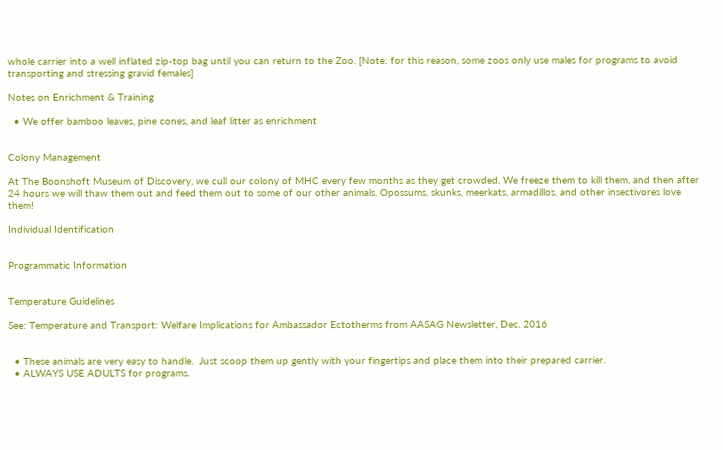whole carrier into a well inflated zip-top bag until you can return to the Zoo. [Note: for this reason, some zoos only use males for programs to avoid transporting and stressing gravid females]

Notes on Enrichment & Training

  • We offer bamboo leaves, pine cones, and leaf litter as enrichment


Colony Management

At The Boonshoft Museum of Discovery, we cull our colony of MHC every few months as they get crowded. We freeze them to kill them, and then after 24 hours we will thaw them out and feed them out to some of our other animals. Opossums, skunks, meerkats, armadillos, and other insectivores love them!

Individual Identification


Programmatic Information


Temperature Guidelines

See: Temperature and Transport: Welfare Implications for Ambassador Ectotherms from AASAG Newsletter, Dec. 2016


  • These animals are very easy to handle.  Just scoop them up gently with your fingertips and place them into their prepared carrier.
  • ALWAYS USE ADULTS for programs.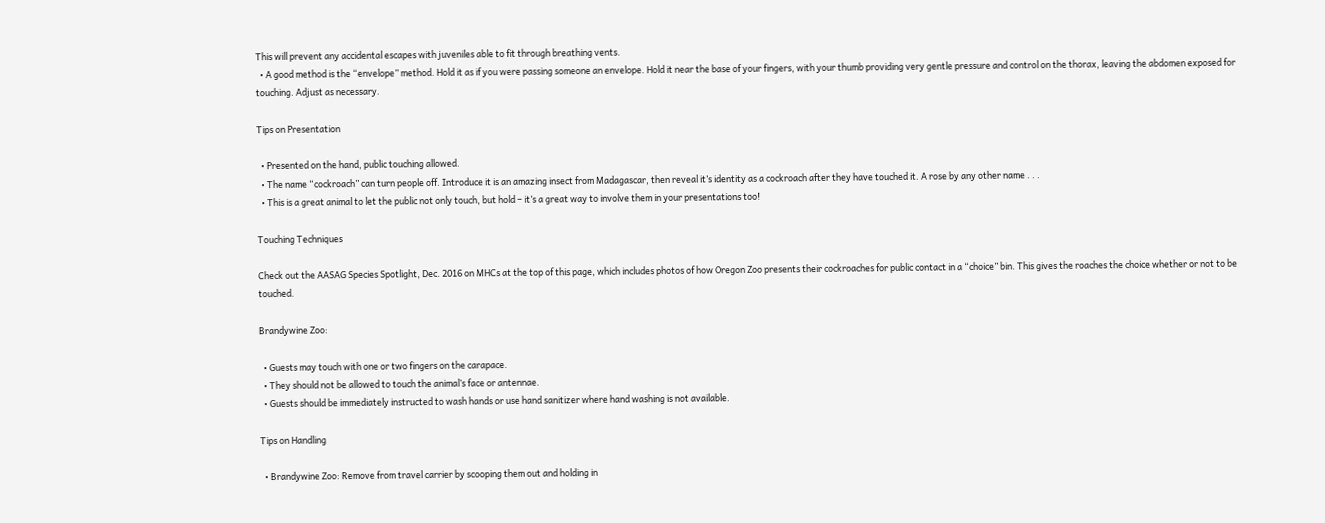This will prevent any accidental escapes with juveniles able to fit through breathing vents.
  • A good method is the “envelope” method. Hold it as if you were passing someone an envelope. Hold it near the base of your fingers, with your thumb providing very gentle pressure and control on the thorax, leaving the abdomen exposed for touching. Adjust as necessary.

Tips on Presentation

  • Presented on the hand, public touching allowed.
  • The name “cockroach” can turn people off. Introduce it is an amazing insect from Madagascar, then reveal it’s identity as a cockroach after they have touched it. A rose by any other name . . .
  • This is a great animal to let the public not only touch, but hold – it’s a great way to involve them in your presentations too!

Touching Techniques

Check out the AASAG Species Spotlight, Dec. 2016 on MHCs at the top of this page, which includes photos of how Oregon Zoo presents their cockroaches for public contact in a “choice” bin. This gives the roaches the choice whether or not to be touched.

Brandywine Zoo:

  • Guests may touch with one or two fingers on the carapace.
  • They should not be allowed to touch the animal’s face or antennae.
  • Guests should be immediately instructed to wash hands or use hand sanitizer where hand washing is not available.

Tips on Handling

  • Brandywine Zoo: Remove from travel carrier by scooping them out and holding in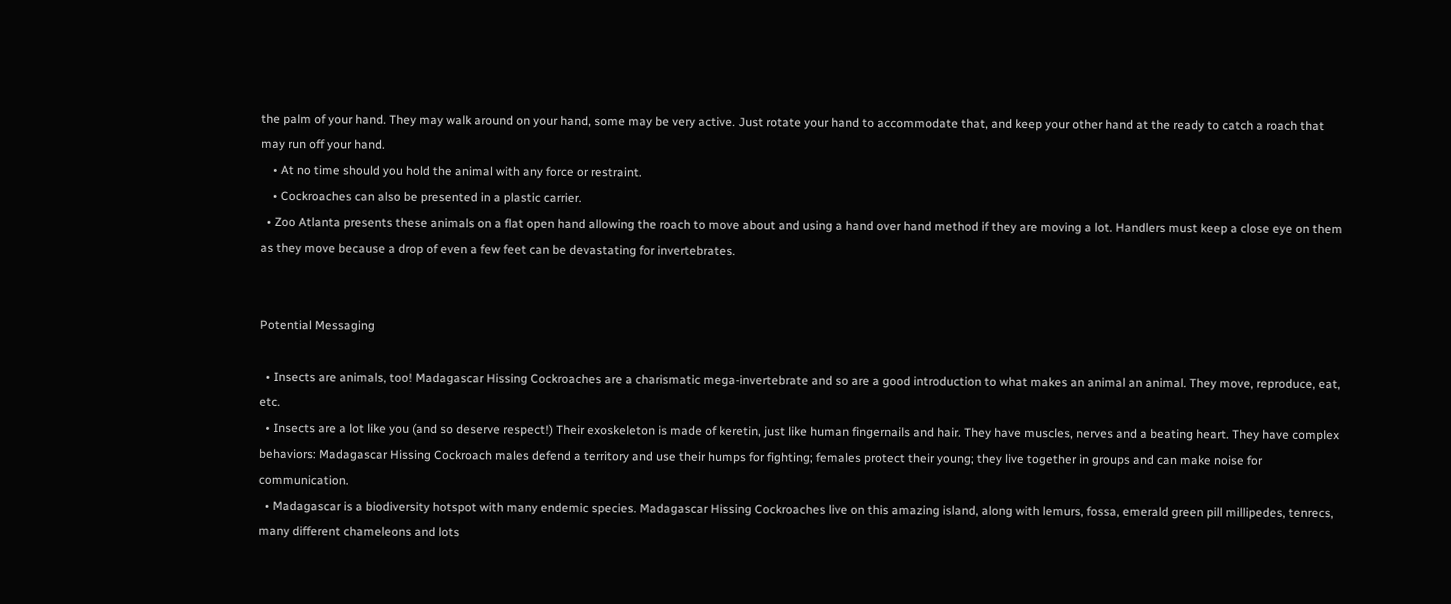the palm of your hand. They may walk around on your hand, some may be very active. Just rotate your hand to accommodate that, and keep your other hand at the ready to catch a roach that may run off your hand.
    • At no time should you hold the animal with any force or restraint.
    • Cockroaches can also be presented in a plastic carrier.
  • Zoo Atlanta presents these animals on a flat open hand allowing the roach to move about and using a hand over hand method if they are moving a lot. Handlers must keep a close eye on them as they move because a drop of even a few feet can be devastating for invertebrates.


Potential Messaging

  • Insects are animals, too! Madagascar Hissing Cockroaches are a charismatic mega-invertebrate and so are a good introduction to what makes an animal an animal. They move, reproduce, eat, etc.
  • Insects are a lot like you (and so deserve respect!) Their exoskeleton is made of keretin, just like human fingernails and hair. They have muscles, nerves and a beating heart. They have complex behaviors: Madagascar Hissing Cockroach males defend a territory and use their humps for fighting; females protect their young; they live together in groups and can make noise for communication.
  • Madagascar is a biodiversity hotspot with many endemic species. Madagascar Hissing Cockroaches live on this amazing island, along with lemurs, fossa, emerald green pill millipedes, tenrecs, many different chameleons and lots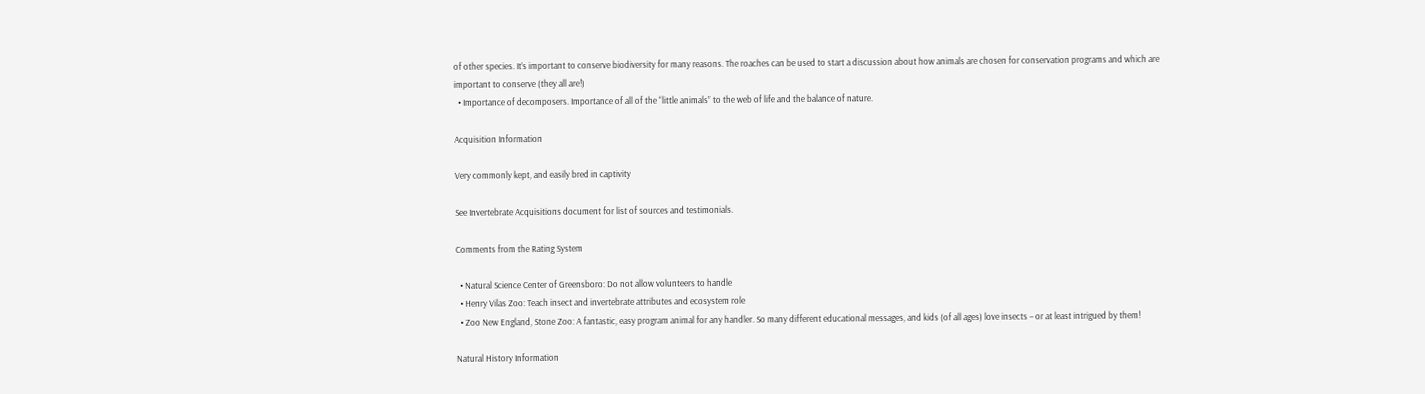of other species. It’s important to conserve biodiversity for many reasons. The roaches can be used to start a discussion about how animals are chosen for conservation programs and which are important to conserve (they all are!)
  • Importance of decomposers. Importance of all of the “little animals” to the web of life and the balance of nature.

Acquisition Information

Very commonly kept, and easily bred in captivity

See Invertebrate Acquisitions document for list of sources and testimonials.

Comments from the Rating System

  • Natural Science Center of Greensboro: Do not allow volunteers to handle
  • Henry Vilas Zoo: Teach insect and invertebrate attributes and ecosystem role
  • Zoo New England, Stone Zoo: A fantastic, easy program animal for any handler. So many different educational messages, and kids (of all ages) love insects – or at least intrigued by them!

Natural History Information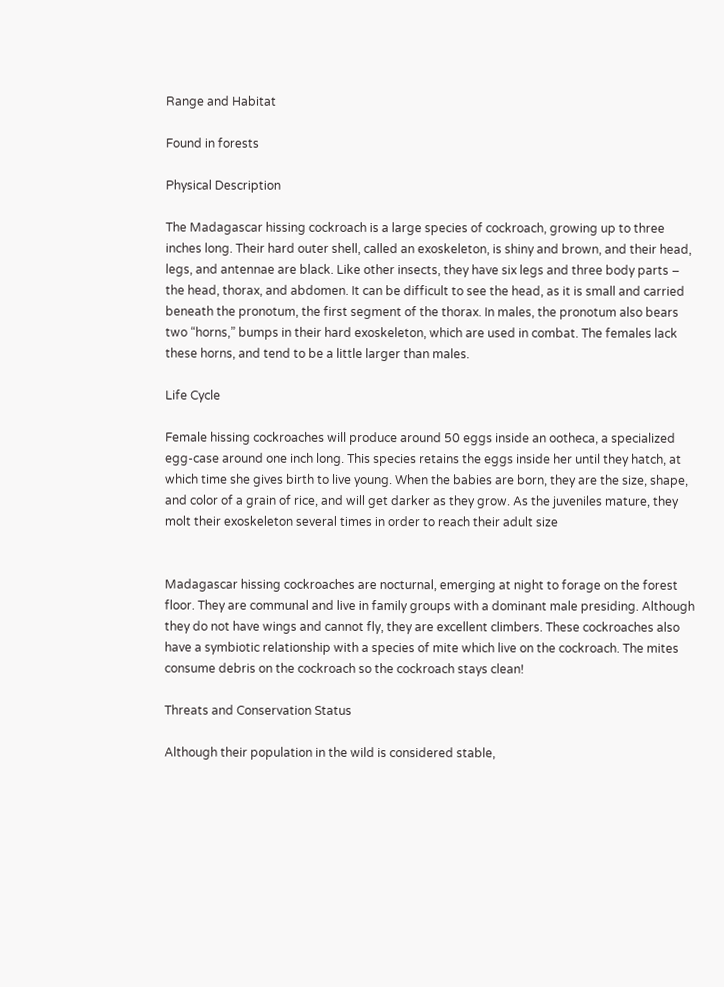Range and Habitat

Found in forests

Physical Description

The Madagascar hissing cockroach is a large species of cockroach, growing up to three inches long. Their hard outer shell, called an exoskeleton, is shiny and brown, and their head, legs, and antennae are black. Like other insects, they have six legs and three body parts – the head, thorax, and abdomen. It can be difficult to see the head, as it is small and carried beneath the pronotum, the first segment of the thorax. In males, the pronotum also bears two “horns,” bumps in their hard exoskeleton, which are used in combat. The females lack these horns, and tend to be a little larger than males.

Life Cycle

Female hissing cockroaches will produce around 50 eggs inside an ootheca, a specialized egg-case around one inch long. This species retains the eggs inside her until they hatch, at which time she gives birth to live young. When the babies are born, they are the size, shape, and color of a grain of rice, and will get darker as they grow. As the juveniles mature, they molt their exoskeleton several times in order to reach their adult size


Madagascar hissing cockroaches are nocturnal, emerging at night to forage on the forest floor. They are communal and live in family groups with a dominant male presiding. Although they do not have wings and cannot fly, they are excellent climbers. These cockroaches also have a symbiotic relationship with a species of mite which live on the cockroach. The mites consume debris on the cockroach so the cockroach stays clean!

Threats and Conservation Status

Although their population in the wild is considered stable,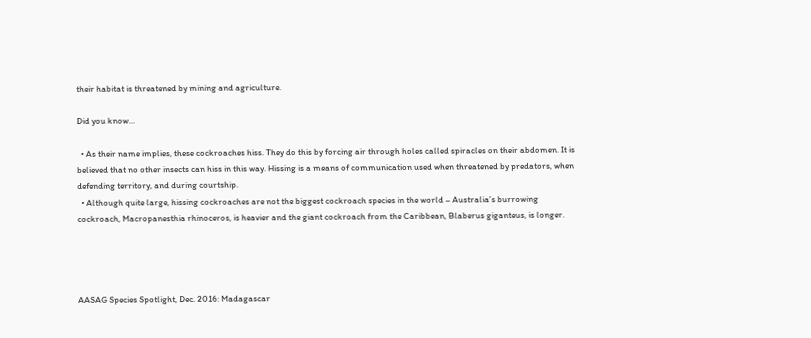their habitat is threatened by mining and agriculture.

Did you know…

  • As their name implies, these cockroaches hiss. They do this by forcing air through holes called spiracles on their abdomen. It is believed that no other insects can hiss in this way. Hissing is a means of communication used when threatened by predators, when defending territory, and during courtship.
  • Although quite large, hissing cockroaches are not the biggest cockroach species in the world – Australia’s burrowing cockroach, Macropanesthia rhinoceros, is heavier and the giant cockroach from the Caribbean, Blaberus giganteus, is longer.




AASAG Species Spotlight, Dec. 2016: Madagascar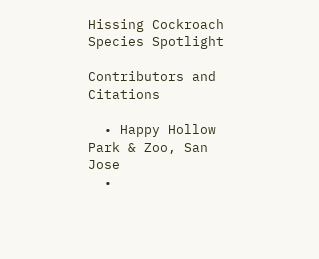Hissing Cockroach Species Spotlight

Contributors and Citations

  • Happy Hollow Park & Zoo, San Jose
  •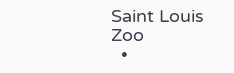Saint Louis Zoo
  •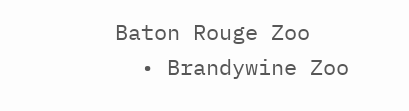Baton Rouge Zoo
  • Brandywine Zoo